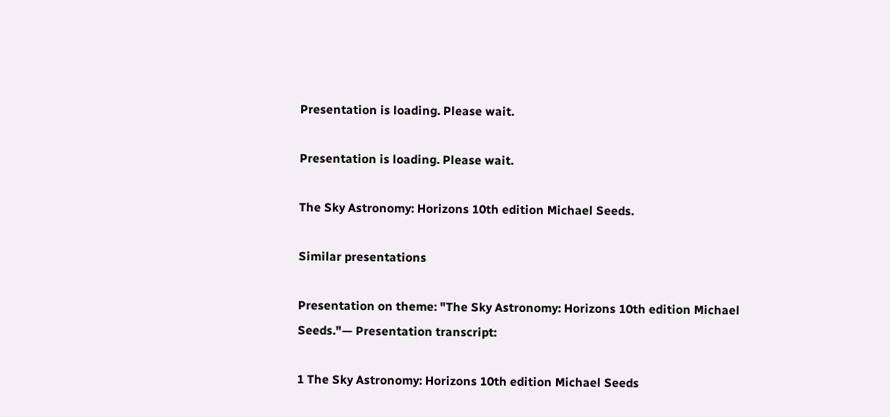Presentation is loading. Please wait.

Presentation is loading. Please wait.

The Sky Astronomy: Horizons 10th edition Michael Seeds.

Similar presentations

Presentation on theme: "The Sky Astronomy: Horizons 10th edition Michael Seeds."— Presentation transcript:

1 The Sky Astronomy: Horizons 10th edition Michael Seeds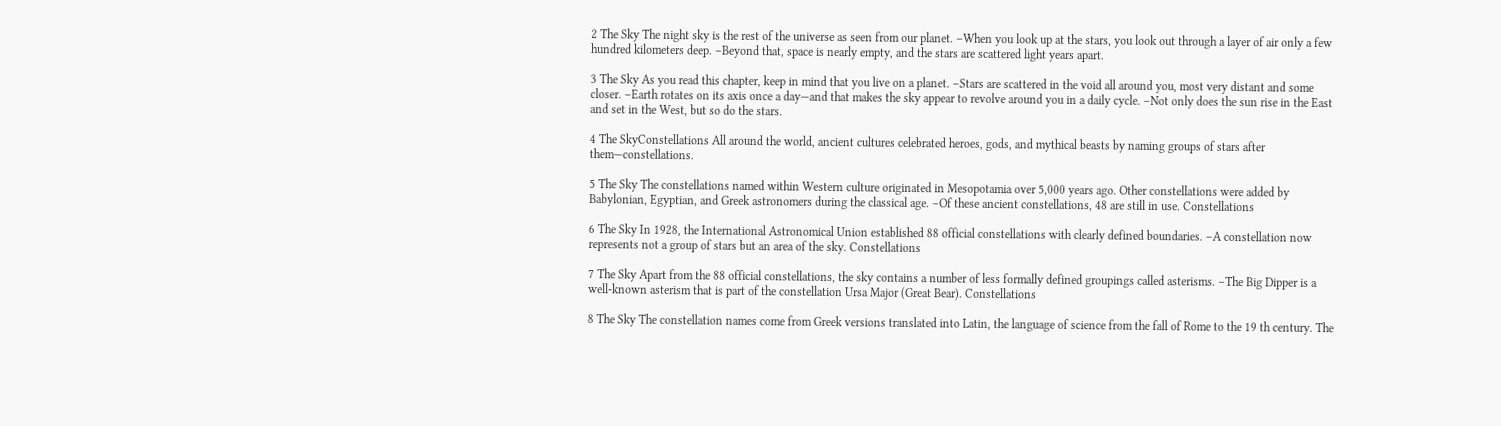2 The Sky The night sky is the rest of the universe as seen from our planet. –When you look up at the stars, you look out through a layer of air only a few hundred kilometers deep. –Beyond that, space is nearly empty, and the stars are scattered light years apart.

3 The Sky As you read this chapter, keep in mind that you live on a planet. –Stars are scattered in the void all around you, most very distant and some closer. –Earth rotates on its axis once a day—and that makes the sky appear to revolve around you in a daily cycle. –Not only does the sun rise in the East and set in the West, but so do the stars.

4 The SkyConstellations All around the world, ancient cultures celebrated heroes, gods, and mythical beasts by naming groups of stars after them—constellations.

5 The Sky The constellations named within Western culture originated in Mesopotamia over 5,000 years ago. Other constellations were added by Babylonian, Egyptian, and Greek astronomers during the classical age. –Of these ancient constellations, 48 are still in use. Constellations

6 The Sky In 1928, the International Astronomical Union established 88 official constellations with clearly defined boundaries. –A constellation now represents not a group of stars but an area of the sky. Constellations

7 The Sky Apart from the 88 official constellations, the sky contains a number of less formally defined groupings called asterisms. –The Big Dipper is a well-known asterism that is part of the constellation Ursa Major (Great Bear). Constellations

8 The Sky The constellation names come from Greek versions translated into Latin, the language of science from the fall of Rome to the 19 th century. The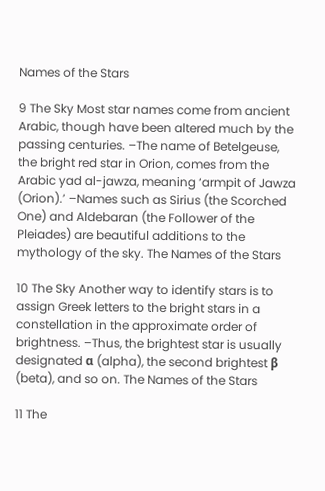Names of the Stars

9 The Sky Most star names come from ancient Arabic, though have been altered much by the passing centuries. –The name of Betelgeuse, the bright red star in Orion, comes from the Arabic yad al-jawza, meaning ‘armpit of Jawza (Orion).’ –Names such as Sirius (the Scorched One) and Aldebaran (the Follower of the Pleiades) are beautiful additions to the mythology of the sky. The Names of the Stars

10 The Sky Another way to identify stars is to assign Greek letters to the bright stars in a constellation in the approximate order of brightness. –Thus, the brightest star is usually designated α (alpha), the second brightest β (beta), and so on. The Names of the Stars

11 The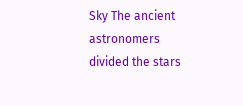Sky The ancient astronomers divided the stars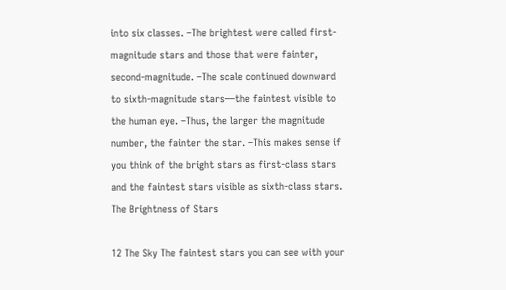into six classes. –The brightest were called first-magnitude stars and those that were fainter, second-magnitude. –The scale continued downward to sixth-magnitude stars—the faintest visible to the human eye. –Thus, the larger the magnitude number, the fainter the star. –This makes sense if you think of the bright stars as first-class stars and the faintest stars visible as sixth-class stars. The Brightness of Stars

12 The Sky The faintest stars you can see with your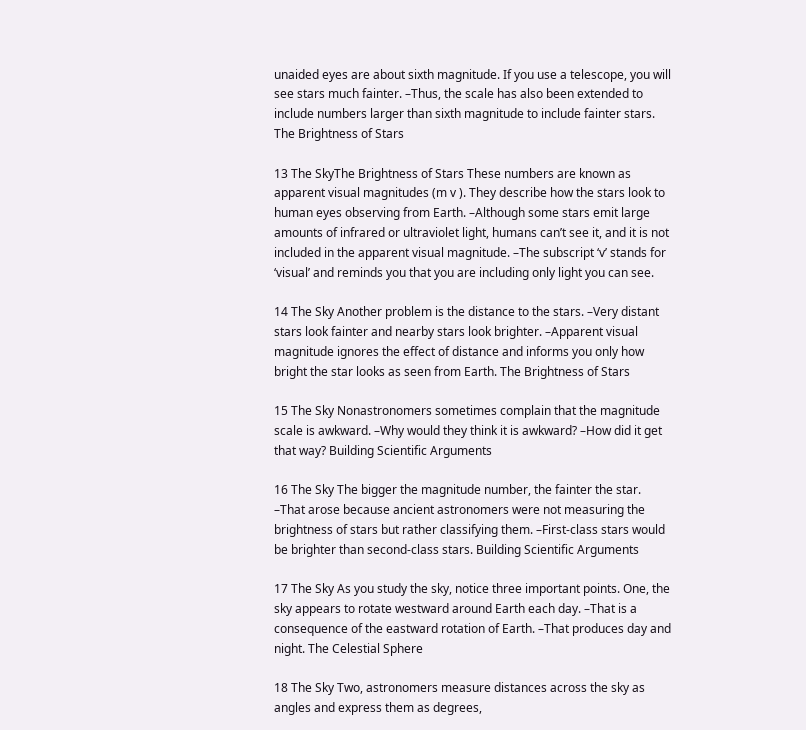unaided eyes are about sixth magnitude. If you use a telescope, you will see stars much fainter. –Thus, the scale has also been extended to include numbers larger than sixth magnitude to include fainter stars. The Brightness of Stars

13 The SkyThe Brightness of Stars These numbers are known as apparent visual magnitudes (m v ). They describe how the stars look to human eyes observing from Earth. –Although some stars emit large amounts of infrared or ultraviolet light, humans can’t see it, and it is not included in the apparent visual magnitude. –The subscript ‘v’ stands for ‘visual’ and reminds you that you are including only light you can see.

14 The Sky Another problem is the distance to the stars. –Very distant stars look fainter and nearby stars look brighter. –Apparent visual magnitude ignores the effect of distance and informs you only how bright the star looks as seen from Earth. The Brightness of Stars

15 The Sky Nonastronomers sometimes complain that the magnitude scale is awkward. –Why would they think it is awkward? –How did it get that way? Building Scientific Arguments

16 The Sky The bigger the magnitude number, the fainter the star. –That arose because ancient astronomers were not measuring the brightness of stars but rather classifying them. –First-class stars would be brighter than second-class stars. Building Scientific Arguments

17 The Sky As you study the sky, notice three important points. One, the sky appears to rotate westward around Earth each day. –That is a consequence of the eastward rotation of Earth. –That produces day and night. The Celestial Sphere

18 The Sky Two, astronomers measure distances across the sky as angles and express them as degrees,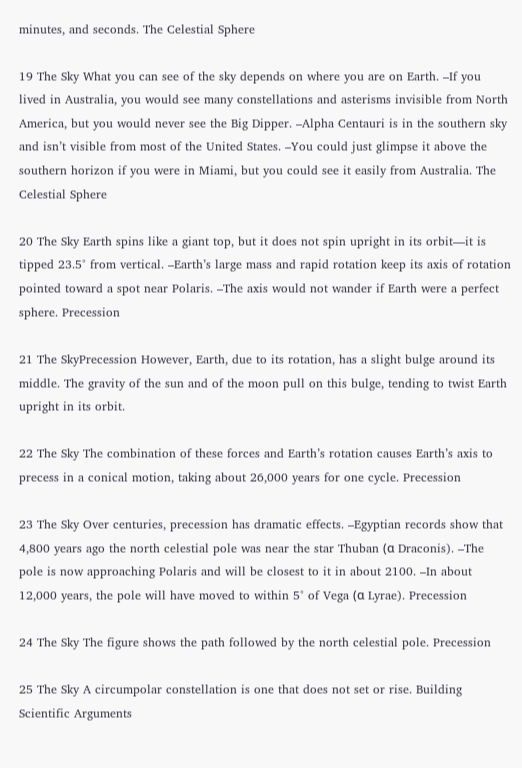minutes, and seconds. The Celestial Sphere

19 The Sky What you can see of the sky depends on where you are on Earth. –If you lived in Australia, you would see many constellations and asterisms invisible from North America, but you would never see the Big Dipper. –Alpha Centauri is in the southern sky and isn’t visible from most of the United States. –You could just glimpse it above the southern horizon if you were in Miami, but you could see it easily from Australia. The Celestial Sphere

20 The Sky Earth spins like a giant top, but it does not spin upright in its orbit—it is tipped 23.5° from vertical. –Earth’s large mass and rapid rotation keep its axis of rotation pointed toward a spot near Polaris. –The axis would not wander if Earth were a perfect sphere. Precession

21 The SkyPrecession However, Earth, due to its rotation, has a slight bulge around its middle. The gravity of the sun and of the moon pull on this bulge, tending to twist Earth upright in its orbit.

22 The Sky The combination of these forces and Earth’s rotation causes Earth’s axis to precess in a conical motion, taking about 26,000 years for one cycle. Precession

23 The Sky Over centuries, precession has dramatic effects. –Egyptian records show that 4,800 years ago the north celestial pole was near the star Thuban (α Draconis). –The pole is now approaching Polaris and will be closest to it in about 2100. –In about 12,000 years, the pole will have moved to within 5° of Vega (α Lyrae). Precession

24 The Sky The figure shows the path followed by the north celestial pole. Precession

25 The Sky A circumpolar constellation is one that does not set or rise. Building Scientific Arguments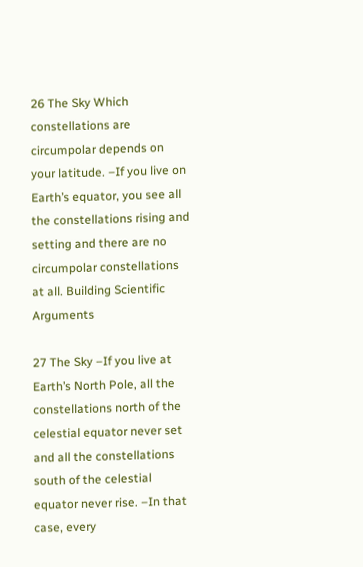26 The Sky Which constellations are circumpolar depends on your latitude. –If you live on Earth’s equator, you see all the constellations rising and setting and there are no circumpolar constellations at all. Building Scientific Arguments

27 The Sky –If you live at Earth’s North Pole, all the constellations north of the celestial equator never set and all the constellations south of the celestial equator never rise. –In that case, every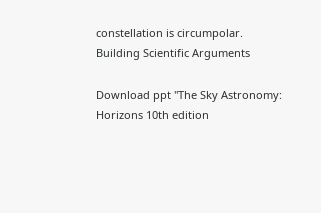constellation is circumpolar. Building Scientific Arguments

Download ppt "The Sky Astronomy: Horizons 10th edition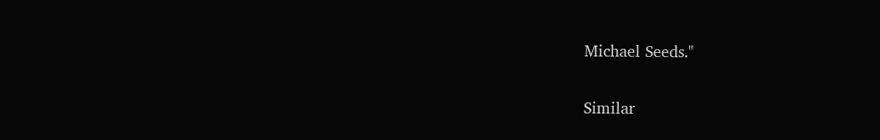Michael Seeds."

Similar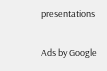presentations

Ads by Google